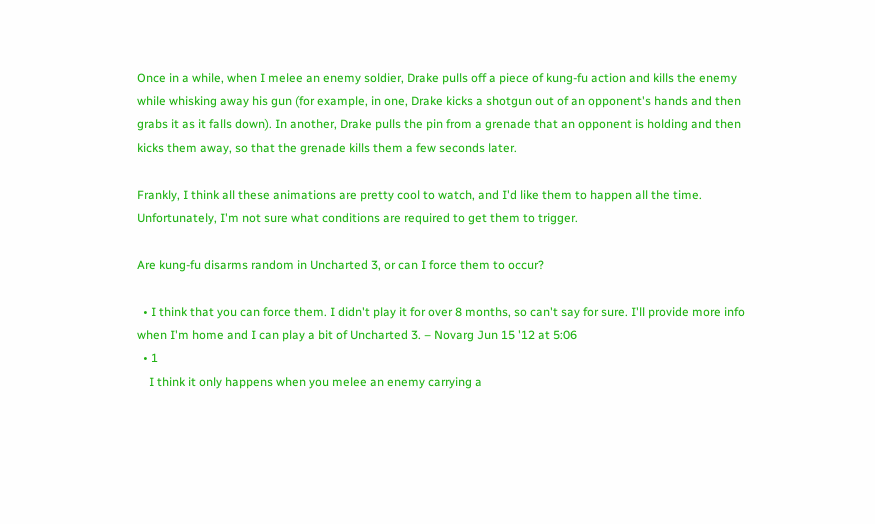Once in a while, when I melee an enemy soldier, Drake pulls off a piece of kung-fu action and kills the enemy while whisking away his gun (for example, in one, Drake kicks a shotgun out of an opponent's hands and then grabs it as it falls down). In another, Drake pulls the pin from a grenade that an opponent is holding and then kicks them away, so that the grenade kills them a few seconds later.

Frankly, I think all these animations are pretty cool to watch, and I'd like them to happen all the time. Unfortunately, I'm not sure what conditions are required to get them to trigger.

Are kung-fu disarms random in Uncharted 3, or can I force them to occur?

  • I think that you can force them. I didn't play it for over 8 months, so can't say for sure. I'll provide more info when I'm home and I can play a bit of Uncharted 3. – Novarg Jun 15 '12 at 5:06
  • 1
    I think it only happens when you melee an enemy carrying a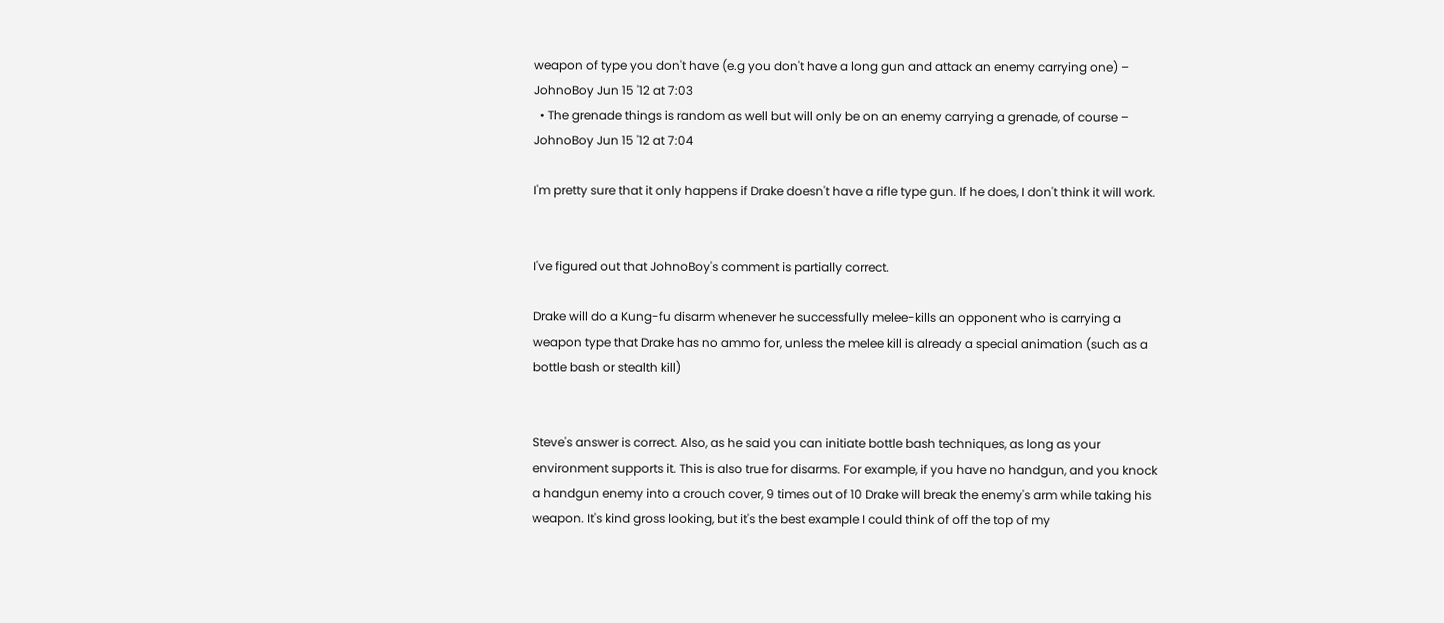weapon of type you don't have (e.g you don't have a long gun and attack an enemy carrying one) – JohnoBoy Jun 15 '12 at 7:03
  • The grenade things is random as well but will only be on an enemy carrying a grenade, of course – JohnoBoy Jun 15 '12 at 7:04

I'm pretty sure that it only happens if Drake doesn't have a rifle type gun. If he does, I don't think it will work.


I've figured out that JohnoBoy's comment is partially correct.

Drake will do a Kung-fu disarm whenever he successfully melee-kills an opponent who is carrying a weapon type that Drake has no ammo for, unless the melee kill is already a special animation (such as a bottle bash or stealth kill)


Steve's answer is correct. Also, as he said you can initiate bottle bash techniques, as long as your environment supports it. This is also true for disarms. For example, if you have no handgun, and you knock a handgun enemy into a crouch cover, 9 times out of 10 Drake will break the enemy's arm while taking his weapon. It's kind gross looking, but it's the best example I could think of off the top of my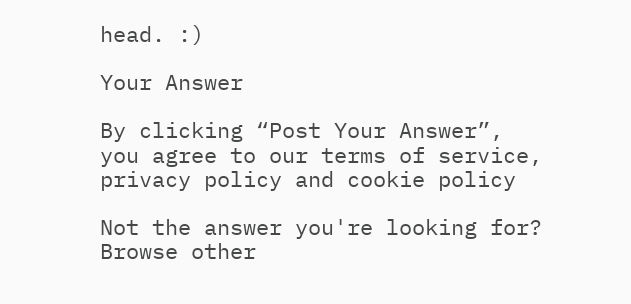head. :)

Your Answer

By clicking “Post Your Answer”, you agree to our terms of service, privacy policy and cookie policy

Not the answer you're looking for? Browse other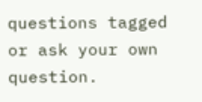questions tagged or ask your own question.